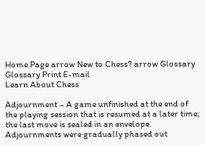Home Page arrow New to Chess? arrow Glossary
Glossary Print E-mail
Learn About Chess

Adjournment – A game unfinished at the end of the playing session that is resumed at a later time; the last move is sealed in an envelope. Adjournments were gradually phased out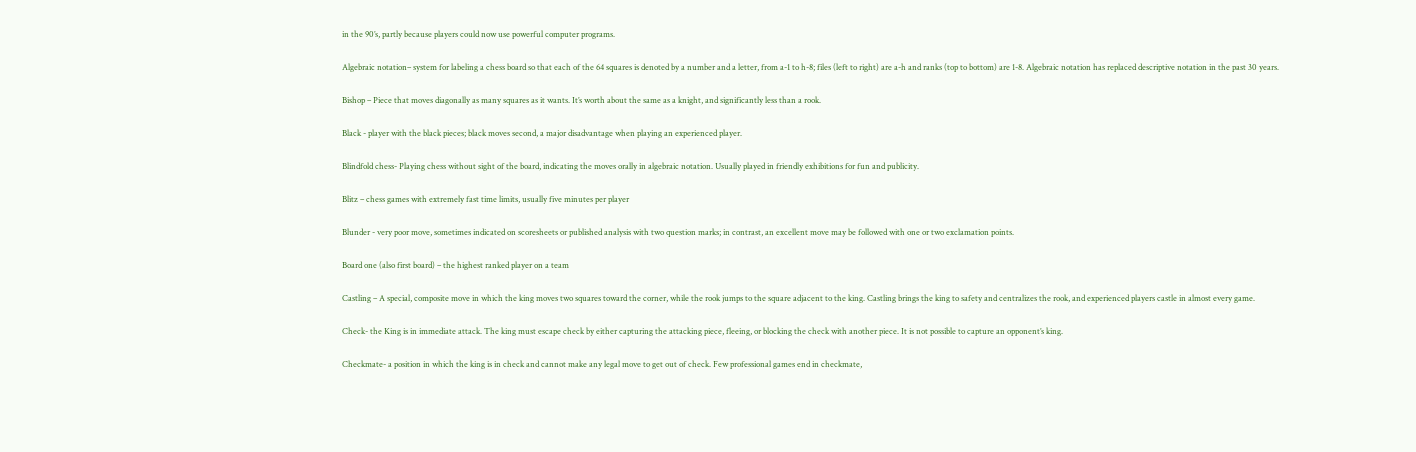in the 90’s, partly because players could now use powerful computer programs.

Algebraic notation– system for labeling a chess board so that each of the 64 squares is denoted by a number and a letter, from a-1 to h-8; files (left to right) are a-h and ranks (top to bottom) are 1-8. Algebraic notation has replaced descriptive notation in the past 30 years.

Bishop – Piece that moves diagonally as many squares as it wants. It’s worth about the same as a knight, and significantly less than a rook.

Black - player with the black pieces; black moves second, a major disadvantage when playing an experienced player.

Blindfold chess- Playing chess without sight of the board, indicating the moves orally in algebraic notation. Usually played in friendly exhibitions for fun and publicity.

Blitz – chess games with extremely fast time limits, usually five minutes per player

Blunder - very poor move, sometimes indicated on scoresheets or published analysis with two question marks; in contrast, an excellent move may be followed with one or two exclamation points.

Board one (also first board) – the highest ranked player on a team

Castling – A special, composite move in which the king moves two squares toward the corner, while the rook jumps to the square adjacent to the king. Castling brings the king to safety and centralizes the rook, and experienced players castle in almost every game.

Check- the King is in immediate attack. The king must escape check by either capturing the attacking piece, fleeing, or blocking the check with another piece. It is not possible to capture an opponent’s king.

Checkmate- a position in which the king is in check and cannot make any legal move to get out of check. Few professional games end in checkmate,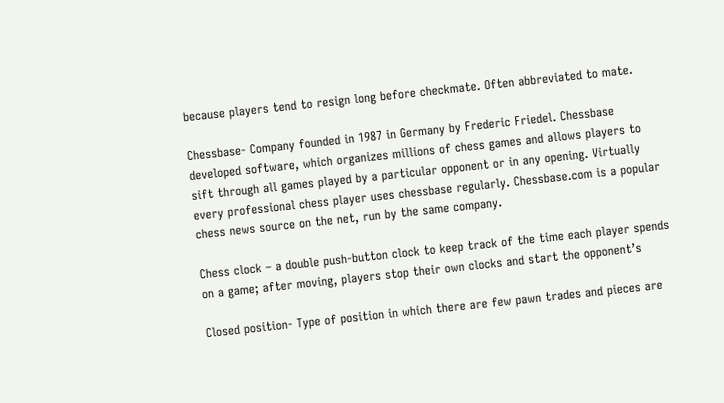because players tend to resign long before checkmate. Often abbreviated to mate.

Chessbase- Company founded in 1987 in Germany by Frederic Friedel. Chessbase developed software, which organizes millions of chess games and allows players to sift through all games played by a particular opponent or in any opening. Virtually every professional chess player uses chessbase regularly. Chessbase.com is a popular chess news source on the net, run by the same company.

Chess clock – a double push-button clock to keep track of the time each player spends on a game; after moving, players stop their own clocks and start the opponent’s

Closed position- Type of position in which there are few pawn trades and pieces are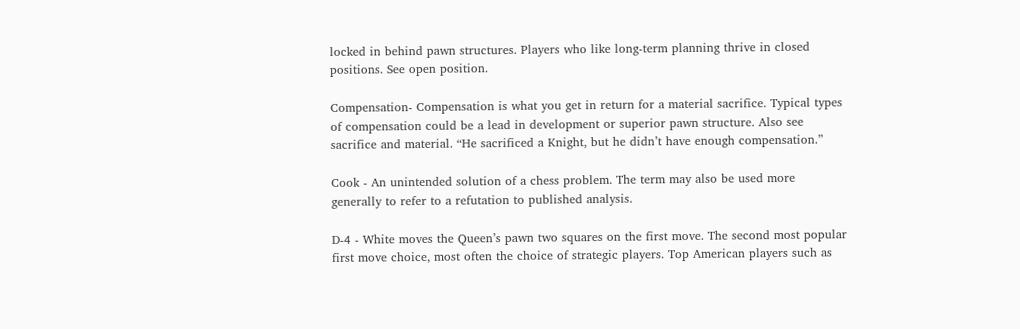locked in behind pawn structures. Players who like long-term planning thrive in closed positions. See open position.

Compensation- Compensation is what you get in return for a material sacrifice. Typical types of compensation could be a lead in development or superior pawn structure. Also see sacrifice and material. “He sacrificed a Knight, but he didn’t have enough compensation.”

Cook - An unintended solution of a chess problem. The term may also be used more generally to refer to a refutation to published analysis.

D-4 - White moves the Queen’s pawn two squares on the first move. The second most popular first move choice, most often the choice of strategic players. Top American players such as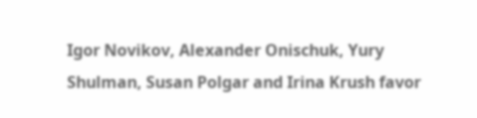Igor Novikov, Alexander Onischuk, Yury Shulman, Susan Polgar and Irina Krush favor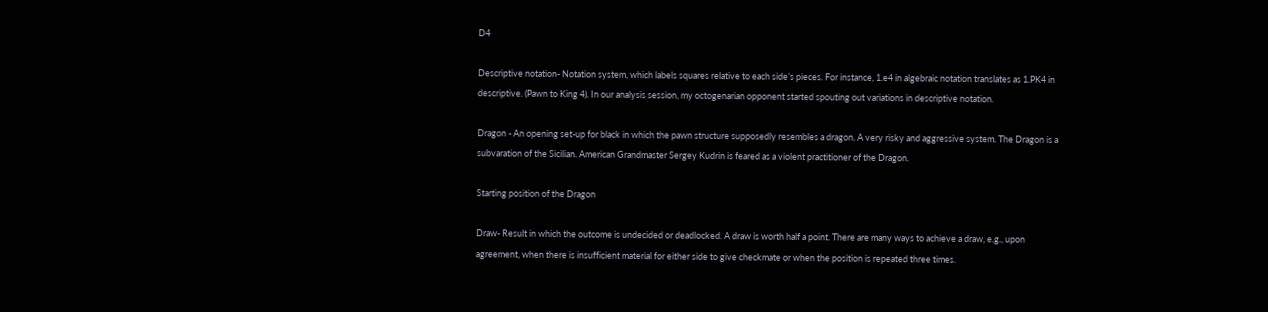D4

Descriptive notation- Notation system, which labels squares relative to each side’s pieces. For instance, 1.e4 in algebraic notation translates as 1.PK4 in descriptive. (Pawn to King 4). In our analysis session, my octogenarian opponent started spouting out variations in descriptive notation.

Dragon - An opening set-up for black in which the pawn structure supposedly resembles a dragon. A very risky and aggressive system. The Dragon is a subvaration of the Sicilian. American Grandmaster Sergey Kudrin is feared as a violent practitioner of the Dragon.

Starting position of the Dragon

Draw- Result in which the outcome is undecided or deadlocked. A draw is worth half a point. There are many ways to achieve a draw, e.g., upon agreement, when there is insufficient material for either side to give checkmate or when the position is repeated three times.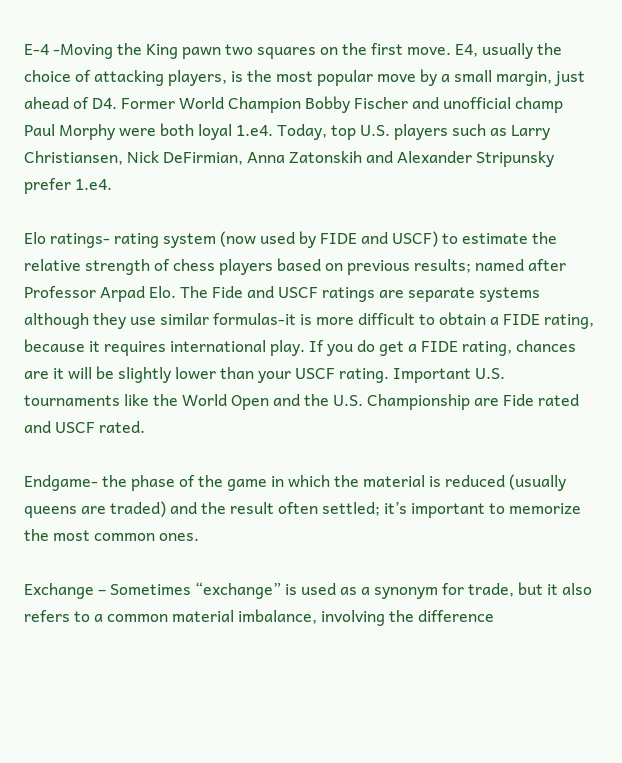E-4 -Moving the King pawn two squares on the first move. E4, usually the choice of attacking players, is the most popular move by a small margin, just ahead of D4. Former World Champion Bobby Fischer and unofficial champ Paul Morphy were both loyal 1.e4. Today, top U.S. players such as Larry Christiansen, Nick DeFirmian, Anna Zatonskih and Alexander Stripunsky prefer 1.e4.

Elo ratings- rating system (now used by FIDE and USCF) to estimate the relative strength of chess players based on previous results; named after Professor Arpad Elo. The Fide and USCF ratings are separate systems although they use similar formulas-it is more difficult to obtain a FIDE rating, because it requires international play. If you do get a FIDE rating, chances are it will be slightly lower than your USCF rating. Important U.S. tournaments like the World Open and the U.S. Championship are Fide rated and USCF rated.

Endgame- the phase of the game in which the material is reduced (usually queens are traded) and the result often settled; it’s important to memorize the most common ones.

Exchange – Sometimes “exchange” is used as a synonym for trade, but it also refers to a common material imbalance, involving the difference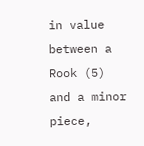in value between a Rook (5) and a minor piece,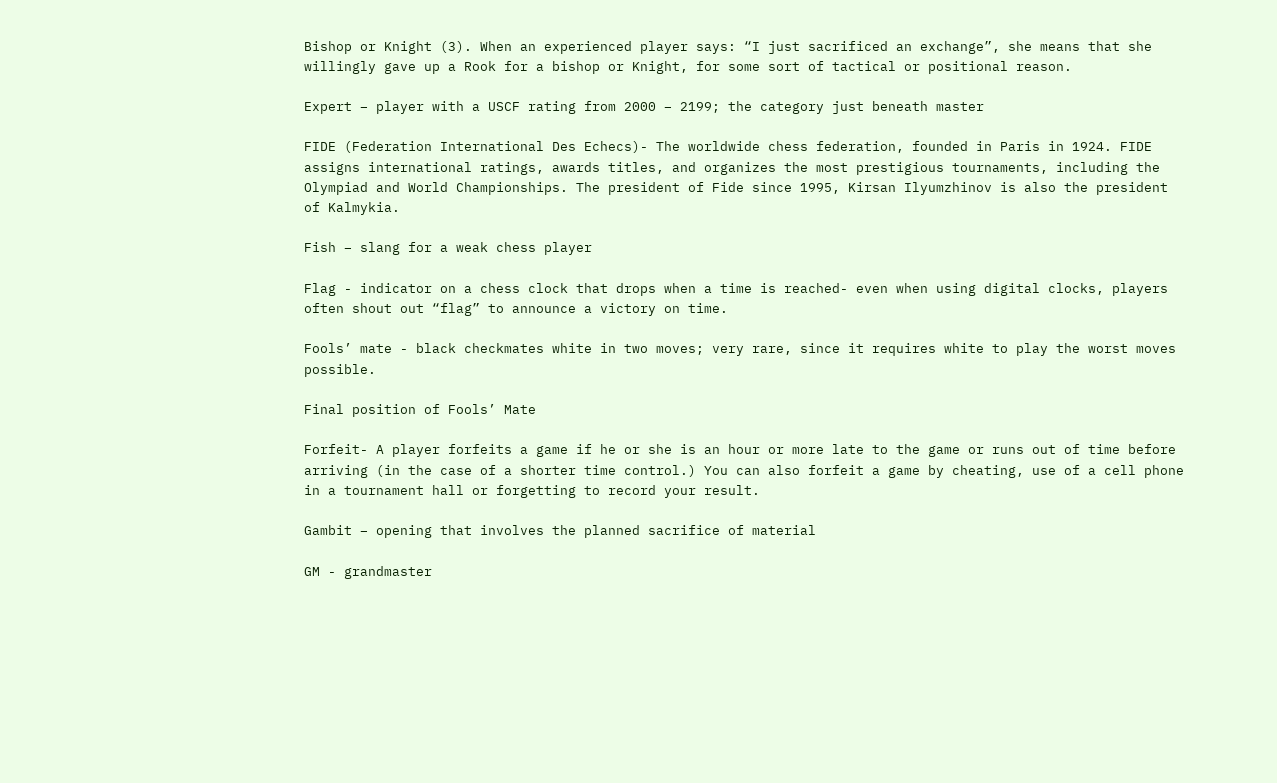Bishop or Knight (3). When an experienced player says: “I just sacrificed an exchange”, she means that she willingly gave up a Rook for a bishop or Knight, for some sort of tactical or positional reason.

Expert – player with a USCF rating from 2000 – 2199; the category just beneath master

FIDE (Federation International Des Echecs)- The worldwide chess federation, founded in Paris in 1924. FIDE assigns international ratings, awards titles, and organizes the most prestigious tournaments, including the Olympiad and World Championships. The president of Fide since 1995, Kirsan Ilyumzhinov is also the president of Kalmykia.

Fish – slang for a weak chess player

Flag - indicator on a chess clock that drops when a time is reached- even when using digital clocks, players often shout out “flag” to announce a victory on time.

Fools’ mate - black checkmates white in two moves; very rare, since it requires white to play the worst moves possible.

Final position of Fools’ Mate

Forfeit- A player forfeits a game if he or she is an hour or more late to the game or runs out of time before arriving (in the case of a shorter time control.) You can also forfeit a game by cheating, use of a cell phone in a tournament hall or forgetting to record your result.

Gambit – opening that involves the planned sacrifice of material

GM - grandmaster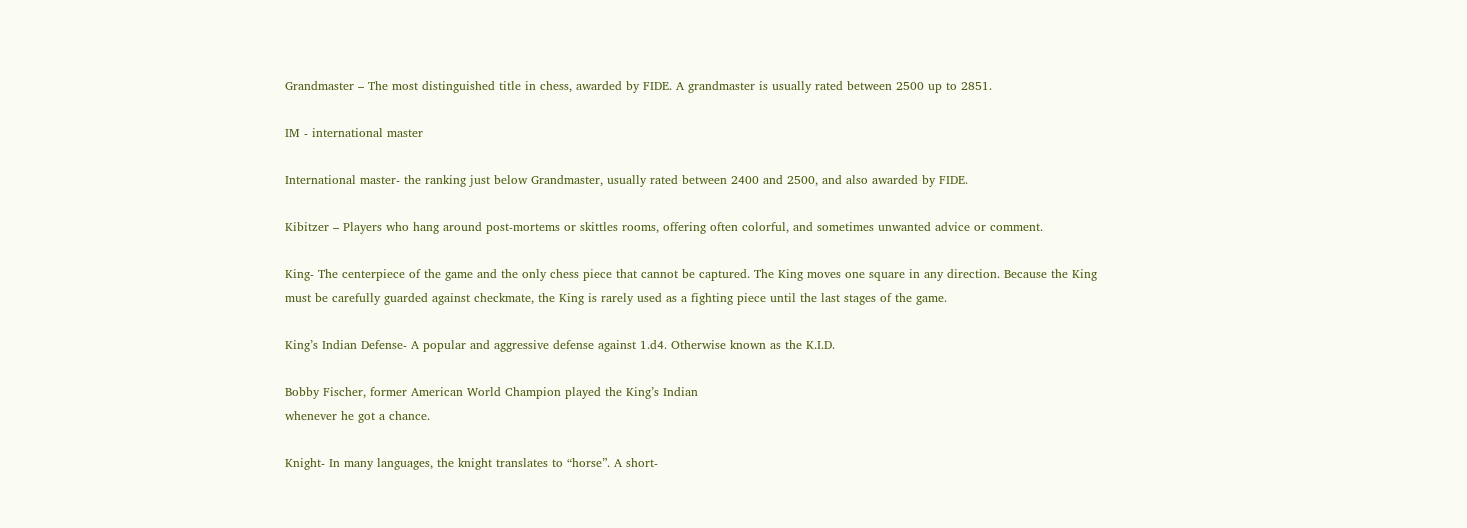Grandmaster – The most distinguished title in chess, awarded by FIDE. A grandmaster is usually rated between 2500 up to 2851.

IM - international master

International master- the ranking just below Grandmaster, usually rated between 2400 and 2500, and also awarded by FIDE.

Kibitzer – Players who hang around post-mortems or skittles rooms, offering often colorful, and sometimes unwanted advice or comment.

King- The centerpiece of the game and the only chess piece that cannot be captured. The King moves one square in any direction. Because the King must be carefully guarded against checkmate, the King is rarely used as a fighting piece until the last stages of the game.

King’s Indian Defense- A popular and aggressive defense against 1.d4. Otherwise known as the K.I.D.

Bobby Fischer, former American World Champion played the King’s Indian
whenever he got a chance.

Knight- In many languages, the knight translates to “horse”. A short-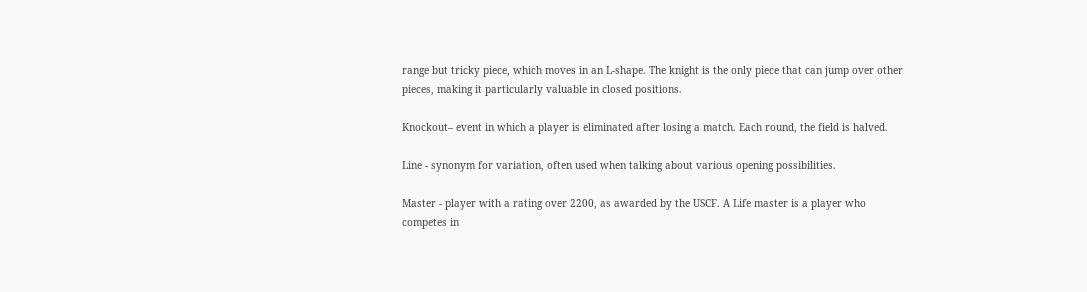range but tricky piece, which moves in an L-shape. The knight is the only piece that can jump over other pieces, making it particularly valuable in closed positions.

Knockout– event in which a player is eliminated after losing a match. Each round, the field is halved.

Line - synonym for variation, often used when talking about various opening possibilities.

Master - player with a rating over 2200, as awarded by the USCF. A Life master is a player who competes in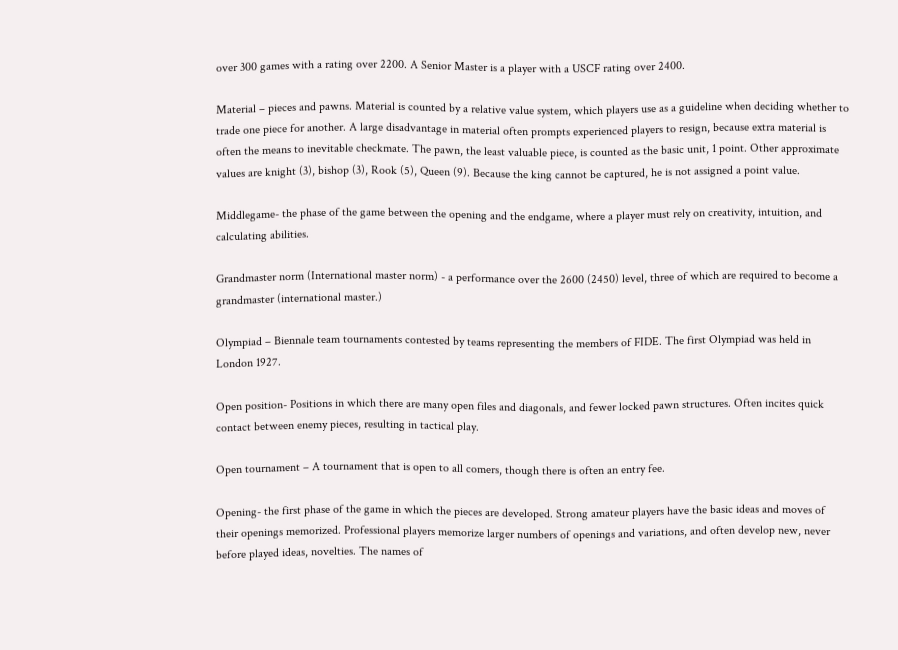over 300 games with a rating over 2200. A Senior Master is a player with a USCF rating over 2400.

Material – pieces and pawns. Material is counted by a relative value system, which players use as a guideline when deciding whether to trade one piece for another. A large disadvantage in material often prompts experienced players to resign, because extra material is often the means to inevitable checkmate. The pawn, the least valuable piece, is counted as the basic unit, 1 point. Other approximate values are knight (3), bishop (3), Rook (5), Queen (9). Because the king cannot be captured, he is not assigned a point value.

Middlegame- the phase of the game between the opening and the endgame, where a player must rely on creativity, intuition, and calculating abilities.

Grandmaster norm (International master norm) - a performance over the 2600 (2450) level, three of which are required to become a grandmaster (international master.)

Olympiad – Biennale team tournaments contested by teams representing the members of FIDE. The first Olympiad was held in London 1927.

Open position- Positions in which there are many open files and diagonals, and fewer locked pawn structures. Often incites quick contact between enemy pieces, resulting in tactical play.

Open tournament – A tournament that is open to all comers, though there is often an entry fee.

Opening- the first phase of the game in which the pieces are developed. Strong amateur players have the basic ideas and moves of their openings memorized. Professional players memorize larger numbers of openings and variations, and often develop new, never before played ideas, novelties. The names of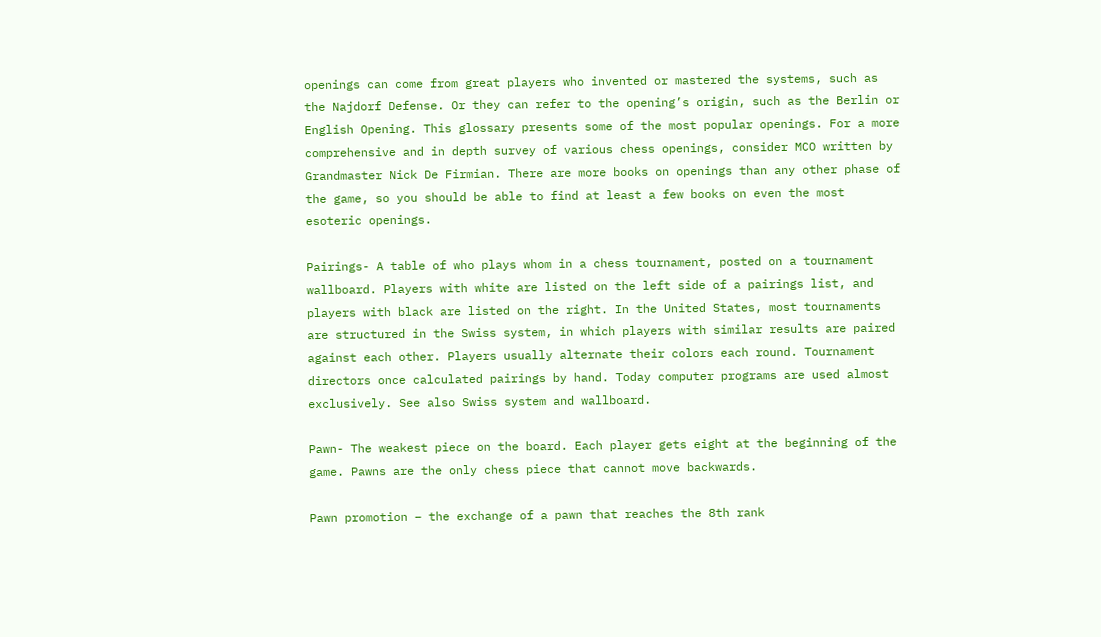openings can come from great players who invented or mastered the systems, such as the Najdorf Defense. Or they can refer to the opening’s origin, such as the Berlin or English Opening. This glossary presents some of the most popular openings. For a more comprehensive and in depth survey of various chess openings, consider MCO written by Grandmaster Nick De Firmian. There are more books on openings than any other phase of the game, so you should be able to find at least a few books on even the most esoteric openings.

Pairings- A table of who plays whom in a chess tournament, posted on a tournament wallboard. Players with white are listed on the left side of a pairings list, and players with black are listed on the right. In the United States, most tournaments are structured in the Swiss system, in which players with similar results are paired against each other. Players usually alternate their colors each round. Tournament directors once calculated pairings by hand. Today computer programs are used almost exclusively. See also Swiss system and wallboard.

Pawn- The weakest piece on the board. Each player gets eight at the beginning of the game. Pawns are the only chess piece that cannot move backwards.

Pawn promotion – the exchange of a pawn that reaches the 8th rank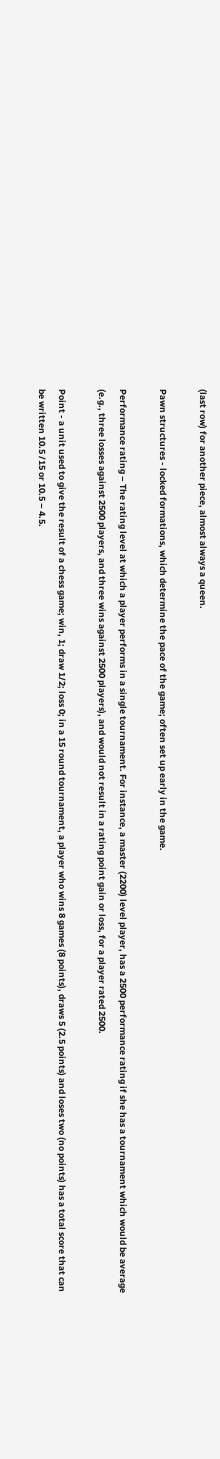(last row) for another piece, almost always a queen.

Pawn structures - locked formations, which determine the pace of the game; often set up early in the game.

Performance rating – The rating level at which a player performs in a single tournament. For instance, a master (2200) level player, has a 2500 performance rating if she has a tournament which would be average (e.g., three losses against 2500 players, and three wins against 2500 players), and would not result in a rating point gain or loss, for a player rated 2500.

Point - a unit used to give the result of a chess game; win, 1; draw 1/2; loss 0; in a 15 round tournament, a player who wins 8 games (8 points), draws 5 (2.5 points) and loses two (no points) has a total score that can be written 10.5 /15 or 10.5 – 4.5.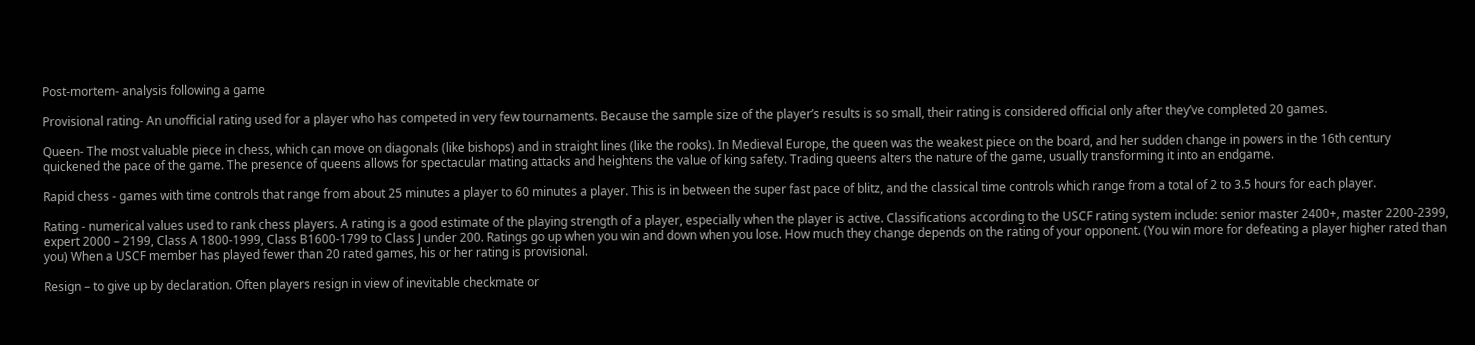Post-mortem- analysis following a game

Provisional rating- An unofficial rating used for a player who has competed in very few tournaments. Because the sample size of the player’s results is so small, their rating is considered official only after they’ve completed 20 games.

Queen- The most valuable piece in chess, which can move on diagonals (like bishops) and in straight lines (like the rooks). In Medieval Europe, the queen was the weakest piece on the board, and her sudden change in powers in the 16th century quickened the pace of the game. The presence of queens allows for spectacular mating attacks and heightens the value of king safety. Trading queens alters the nature of the game, usually transforming it into an endgame.

Rapid chess - games with time controls that range from about 25 minutes a player to 60 minutes a player. This is in between the super fast pace of blitz, and the classical time controls which range from a total of 2 to 3.5 hours for each player.

Rating - numerical values used to rank chess players. A rating is a good estimate of the playing strength of a player, especially when the player is active. Classifications according to the USCF rating system include: senior master 2400+, master 2200-2399, expert 2000 – 2199, Class A 1800-1999, Class B1600-1799 to Class J under 200. Ratings go up when you win and down when you lose. How much they change depends on the rating of your opponent. (You win more for defeating a player higher rated than you) When a USCF member has played fewer than 20 rated games, his or her rating is provisional.

Resign – to give up by declaration. Often players resign in view of inevitable checkmate or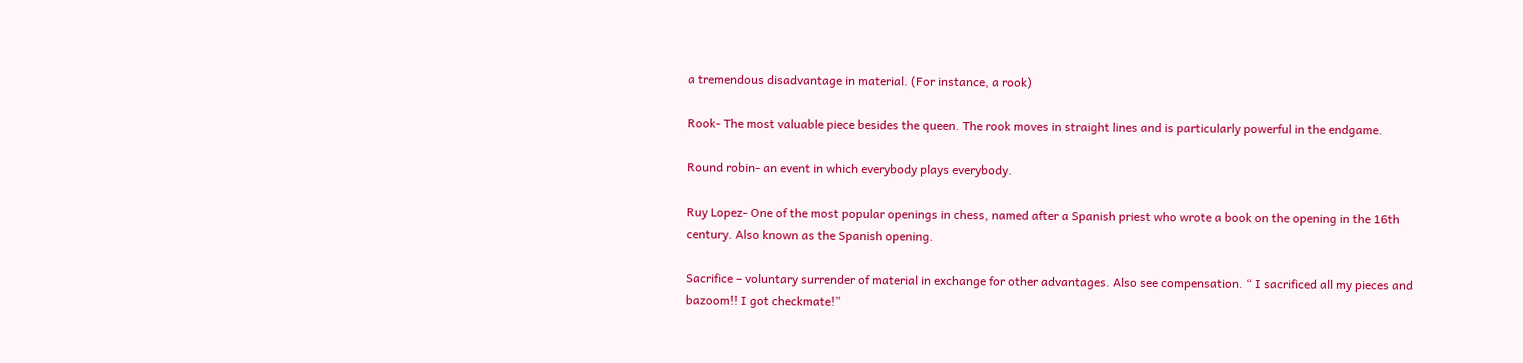a tremendous disadvantage in material. (For instance, a rook)

Rook- The most valuable piece besides the queen. The rook moves in straight lines and is particularly powerful in the endgame.

Round robin- an event in which everybody plays everybody.

Ruy Lopez- One of the most popular openings in chess, named after a Spanish priest who wrote a book on the opening in the 16th century. Also known as the Spanish opening.

Sacrifice – voluntary surrender of material in exchange for other advantages. Also see compensation. “ I sacrificed all my pieces and bazoom!! I got checkmate!”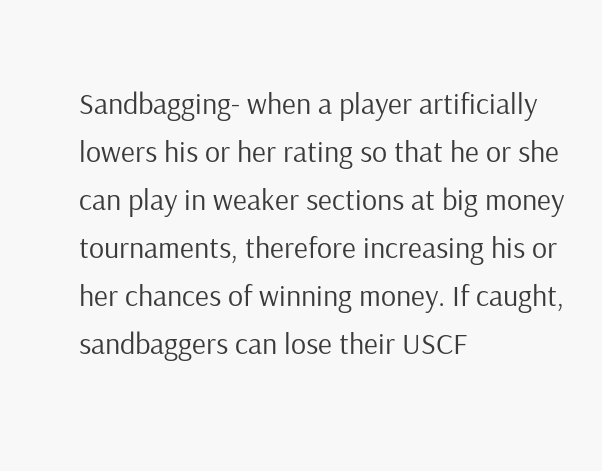Sandbagging- when a player artificially lowers his or her rating so that he or she can play in weaker sections at big money tournaments, therefore increasing his or her chances of winning money. If caught, sandbaggers can lose their USCF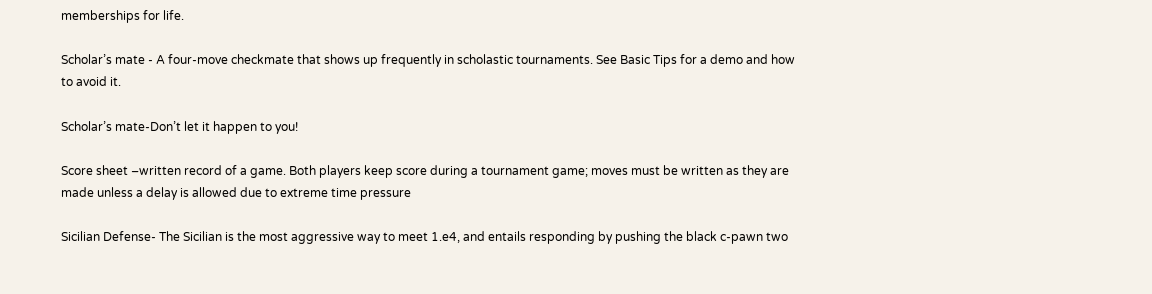memberships for life.

Scholar’s mate - A four-move checkmate that shows up frequently in scholastic tournaments. See Basic Tips for a demo and how to avoid it.

Scholar’s mate-Don’t let it happen to you!

Score sheet –written record of a game. Both players keep score during a tournament game; moves must be written as they are made unless a delay is allowed due to extreme time pressure

Sicilian Defense- The Sicilian is the most aggressive way to meet 1.e4, and entails responding by pushing the black c-pawn two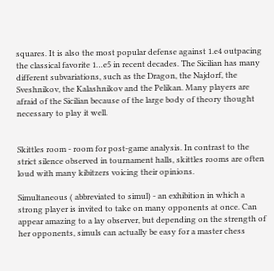squares. It is also the most popular defense against 1.e4 outpacing the classical favorite 1…e5 in recent decades. The Sicilian has many different subvariations, such as the Dragon, the Najdorf, the Sveshnikov, the Kalashnikov and the Pelikan. Many players are afraid of the Sicilian because of the large body of theory thought necessary to play it well.


Skittles room - room for post-game analysis. In contrast to the strict silence observed in tournament halls, skittles rooms are often loud with many kibitzers voicing their opinions.

Simultaneous ( abbreviated to simul) - an exhibition in which a strong player is invited to take on many opponents at once. Can appear amazing to a lay observer, but depending on the strength of her opponents, simuls can actually be easy for a master chess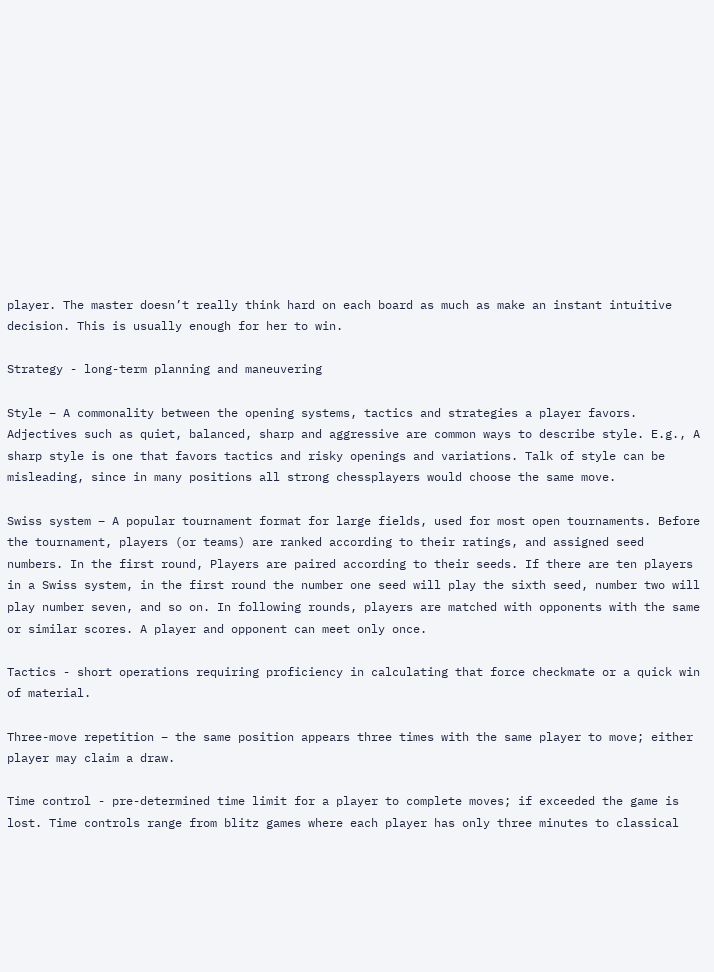player. The master doesn’t really think hard on each board as much as make an instant intuitive decision. This is usually enough for her to win.

Strategy - long-term planning and maneuvering

Style – A commonality between the opening systems, tactics and strategies a player favors. Adjectives such as quiet, balanced, sharp and aggressive are common ways to describe style. E.g., A sharp style is one that favors tactics and risky openings and variations. Talk of style can be misleading, since in many positions all strong chessplayers would choose the same move.

Swiss system – A popular tournament format for large fields, used for most open tournaments. Before the tournament, players (or teams) are ranked according to their ratings, and assigned seed numbers. In the first round, Players are paired according to their seeds. If there are ten players in a Swiss system, in the first round the number one seed will play the sixth seed, number two will play number seven, and so on. In following rounds, players are matched with opponents with the same or similar scores. A player and opponent can meet only once.

Tactics - short operations requiring proficiency in calculating that force checkmate or a quick win of material.

Three-move repetition – the same position appears three times with the same player to move; either player may claim a draw.

Time control - pre-determined time limit for a player to complete moves; if exceeded the game is lost. Time controls range from blitz games where each player has only three minutes to classical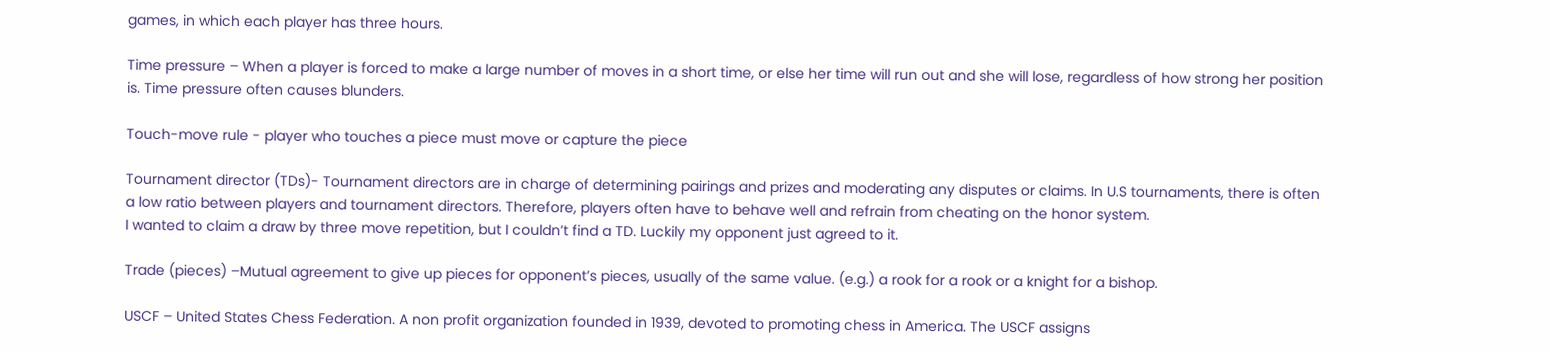games, in which each player has three hours.

Time pressure – When a player is forced to make a large number of moves in a short time, or else her time will run out and she will lose, regardless of how strong her position is. Time pressure often causes blunders.

Touch-move rule - player who touches a piece must move or capture the piece

Tournament director (TDs)- Tournament directors are in charge of determining pairings and prizes and moderating any disputes or claims. In U.S tournaments, there is often a low ratio between players and tournament directors. Therefore, players often have to behave well and refrain from cheating on the honor system.
I wanted to claim a draw by three move repetition, but I couldn’t find a TD. Luckily my opponent just agreed to it.

Trade (pieces) –Mutual agreement to give up pieces for opponent’s pieces, usually of the same value. (e.g.) a rook for a rook or a knight for a bishop.

USCF – United States Chess Federation. A non profit organization founded in 1939, devoted to promoting chess in America. The USCF assigns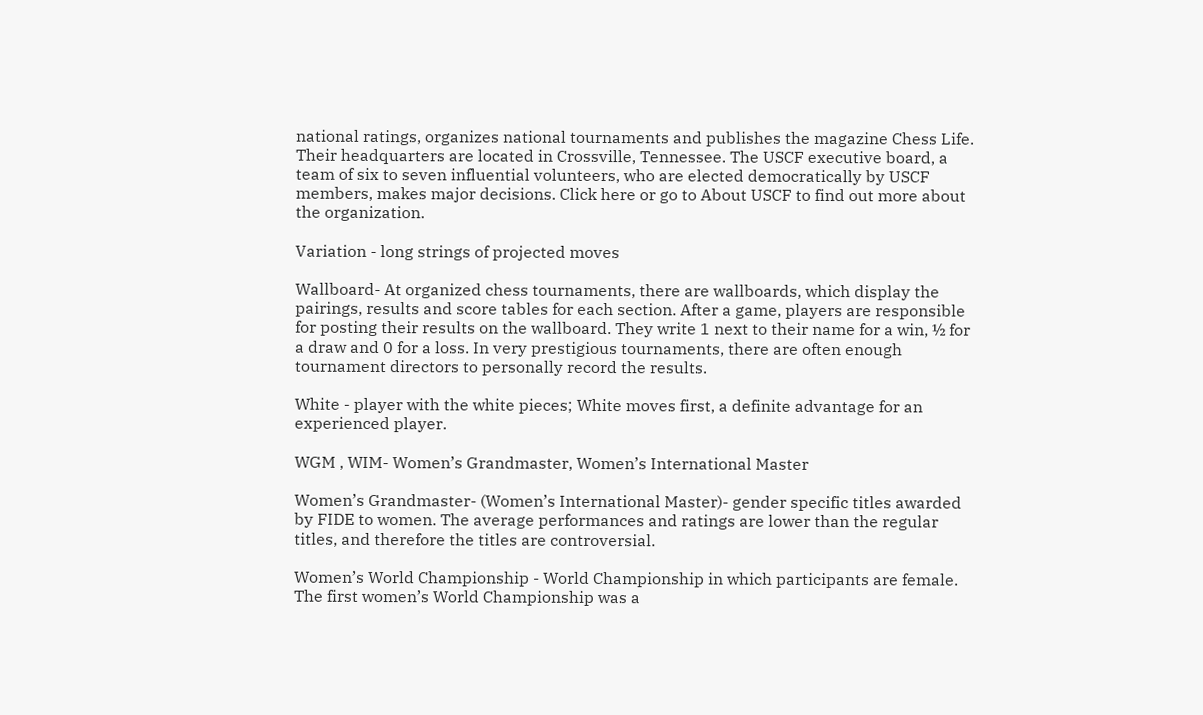national ratings, organizes national tournaments and publishes the magazine Chess Life. Their headquarters are located in Crossville, Tennessee. The USCF executive board, a team of six to seven influential volunteers, who are elected democratically by USCF members, makes major decisions. Click here or go to About USCF to find out more about the organization.

Variation - long strings of projected moves

Wallboard- At organized chess tournaments, there are wallboards, which display the pairings, results and score tables for each section. After a game, players are responsible for posting their results on the wallboard. They write 1 next to their name for a win, ½ for a draw and 0 for a loss. In very prestigious tournaments, there are often enough tournament directors to personally record the results.

White - player with the white pieces; White moves first, a definite advantage for an experienced player.

WGM , WIM- Women’s Grandmaster, Women’s International Master

Women’s Grandmaster- (Women’s International Master)- gender specific titles awarded by FIDE to women. The average performances and ratings are lower than the regular titles, and therefore the titles are controversial.

Women’s World Championship - World Championship in which participants are female. The first women’s World Championship was a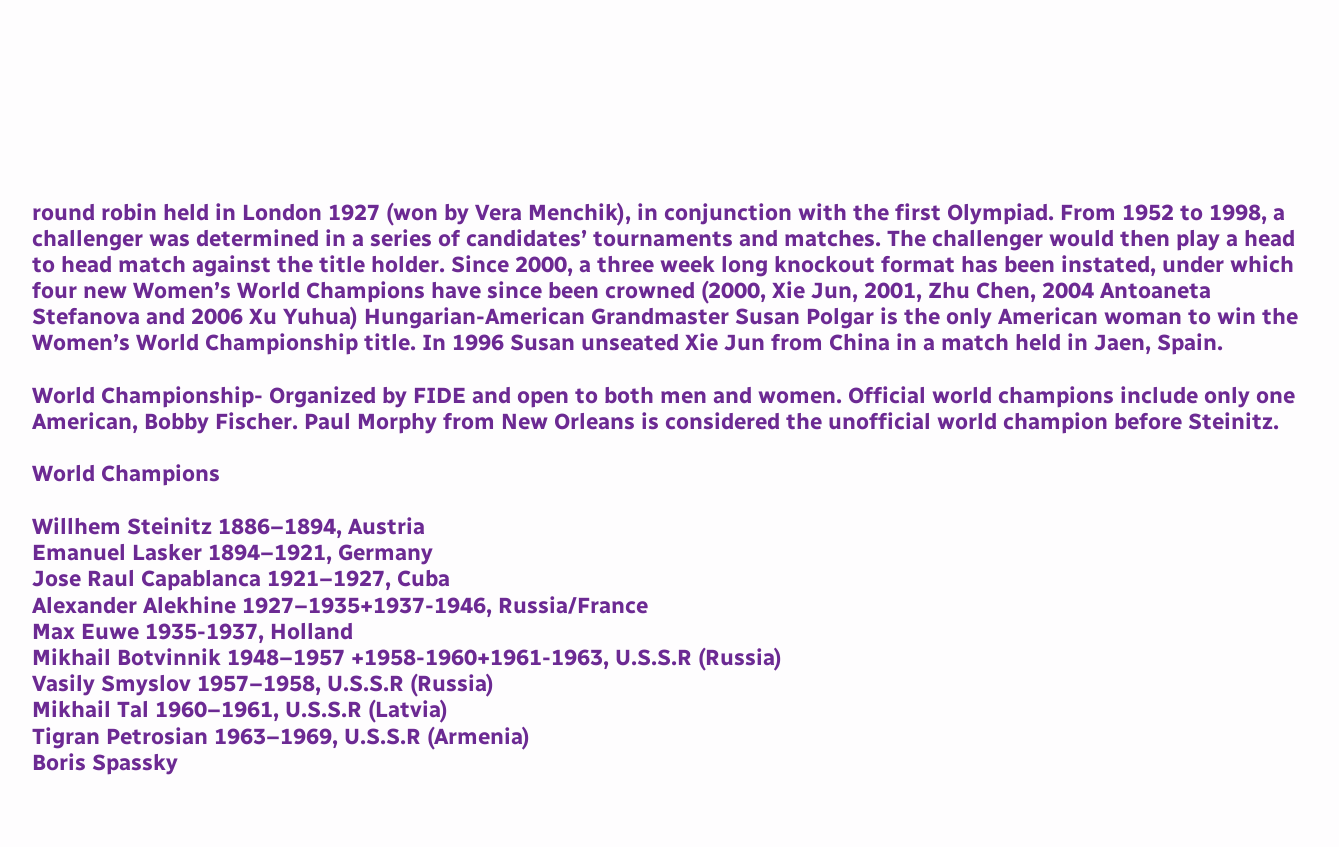round robin held in London 1927 (won by Vera Menchik), in conjunction with the first Olympiad. From 1952 to 1998, a challenger was determined in a series of candidates’ tournaments and matches. The challenger would then play a head to head match against the title holder. Since 2000, a three week long knockout format has been instated, under which four new Women’s World Champions have since been crowned (2000, Xie Jun, 2001, Zhu Chen, 2004 Antoaneta Stefanova and 2006 Xu Yuhua) Hungarian-American Grandmaster Susan Polgar is the only American woman to win the Women’s World Championship title. In 1996 Susan unseated Xie Jun from China in a match held in Jaen, Spain.

World Championship- Organized by FIDE and open to both men and women. Official world champions include only one American, Bobby Fischer. Paul Morphy from New Orleans is considered the unofficial world champion before Steinitz.

World Champions

Willhem Steinitz 1886–1894, Austria
Emanuel Lasker 1894–1921, Germany
Jose Raul Capablanca 1921–1927, Cuba
Alexander Alekhine 1927–1935+1937-1946, Russia/France
Max Euwe 1935-1937, Holland
Mikhail Botvinnik 1948–1957 +1958-1960+1961-1963, U.S.S.R (Russia)
Vasily Smyslov 1957–1958, U.S.S.R (Russia)
Mikhail Tal 1960–1961, U.S.S.R (Latvia)
Tigran Petrosian 1963–1969, U.S.S.R (Armenia)
Boris Spassky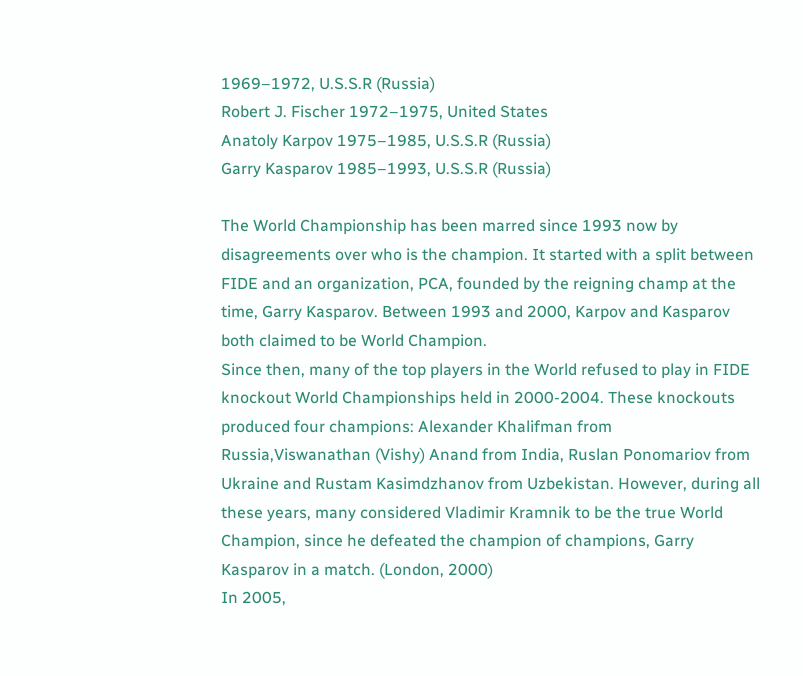1969–1972, U.S.S.R (Russia)
Robert J. Fischer 1972–1975, United States
Anatoly Karpov 1975–1985, U.S.S.R (Russia)
Garry Kasparov 1985–1993, U.S.S.R (Russia)

The World Championship has been marred since 1993 now by disagreements over who is the champion. It started with a split between FIDE and an organization, PCA, founded by the reigning champ at the time, Garry Kasparov. Between 1993 and 2000, Karpov and Kasparov both claimed to be World Champion.
Since then, many of the top players in the World refused to play in FIDE knockout World Championships held in 2000-2004. These knockouts produced four champions: Alexander Khalifman from Russia,Viswanathan (Vishy) Anand from India, Ruslan Ponomariov from Ukraine and Rustam Kasimdzhanov from Uzbekistan. However, during all these years, many considered Vladimir Kramnik to be the true World Champion, since he defeated the champion of champions, Garry Kasparov in a match. (London, 2000)
In 2005,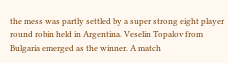the mess was partly settled by a super strong eight player round robin held in Argentina. Veselin Topalov from Bulgaria emerged as the winner. A match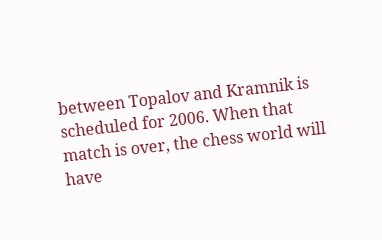between Topalov and Kramnik is scheduled for 2006. When that match is over, the chess world will have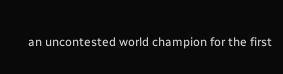an uncontested world champion for the first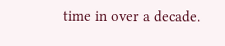time in over a decade.